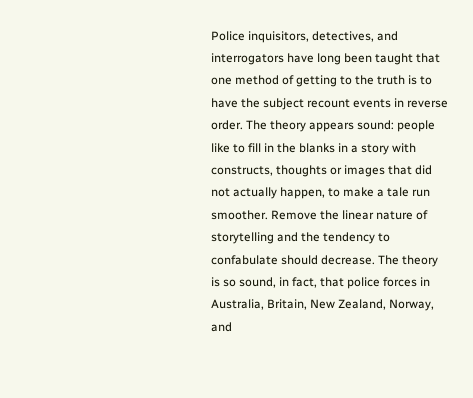Police inquisitors, detectives, and interrogators have long been taught that one method of getting to the truth is to have the subject recount events in reverse order. The theory appears sound: people like to fill in the blanks in a story with constructs, thoughts or images that did not actually happen, to make a tale run smoother. Remove the linear nature of storytelling and the tendency to confabulate should decrease. The theory is so sound, in fact, that police forces in Australia, Britain, New Zealand, Norway, and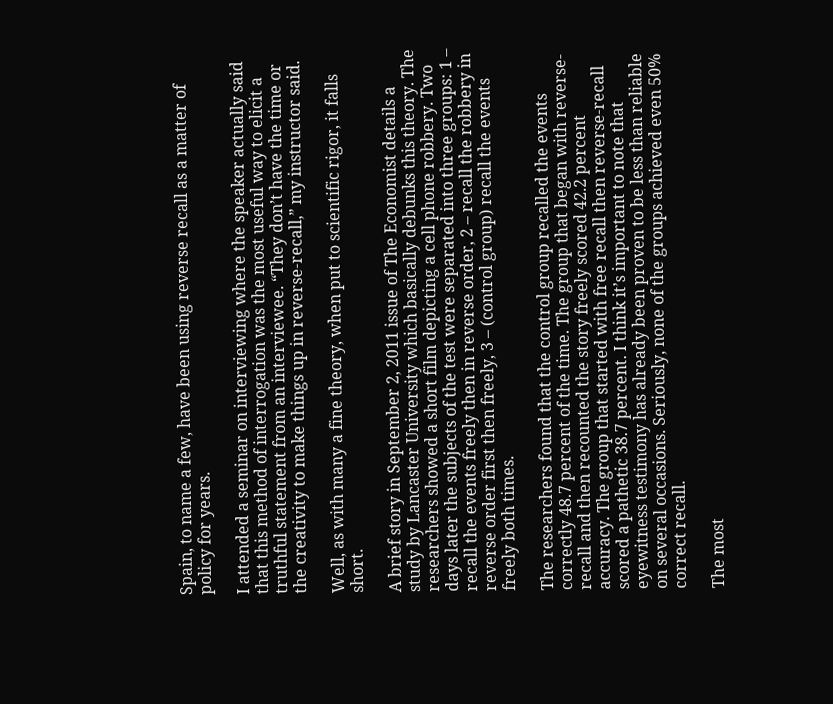Spain, to name a few, have been using reverse recall as a matter of policy for years.

I attended a seminar on interviewing where the speaker actually said that this method of interrogation was the most useful way to elicit a truthful statement from an interviewee. “They don’t have the time or the creativity to make things up in reverse-recall,” my instructor said.

Well, as with many a fine theory, when put to scientific rigor, it falls short.

A brief story in September 2, 2011 issue of The Economist details a study by Lancaster University which basically debunks this theory. The researchers showed a short film depicting a cell phone robbery. Two days later the subjects of the test were separated into three groups: 1 – recall the events freely then in reverse order, 2 – recall the robbery in reverse order first then freely, 3 – (control group) recall the events freely both times.

The researchers found that the control group recalled the events correctly 48.7 percent of the time. The group that began with reverse-recall and then recounted the story freely scored 42.2 percent accuracy. The group that started with free recall then reverse-recall scored a pathetic 38.7 percent. I think it’s important to note that eyewitness testimony has already been proven to be less than reliable on several occasions. Seriously, none of the groups achieved even 50% correct recall.

The most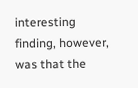interesting finding, however, was that the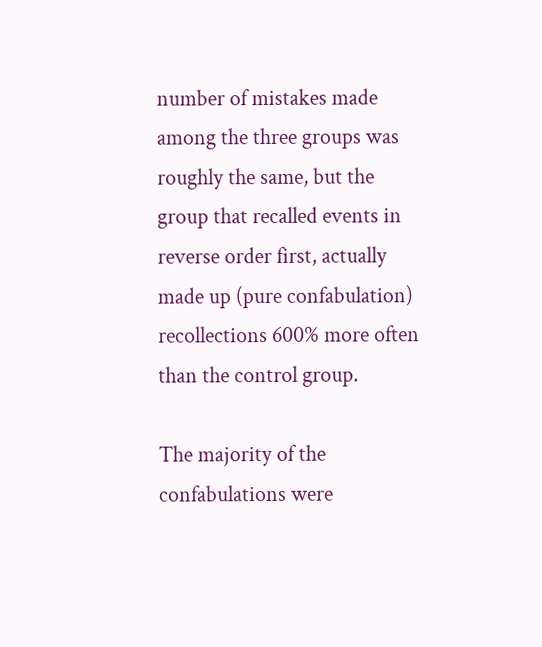number of mistakes made among the three groups was roughly the same, but the group that recalled events in reverse order first, actually made up (pure confabulation) recollections 600% more often than the control group.

The majority of the confabulations were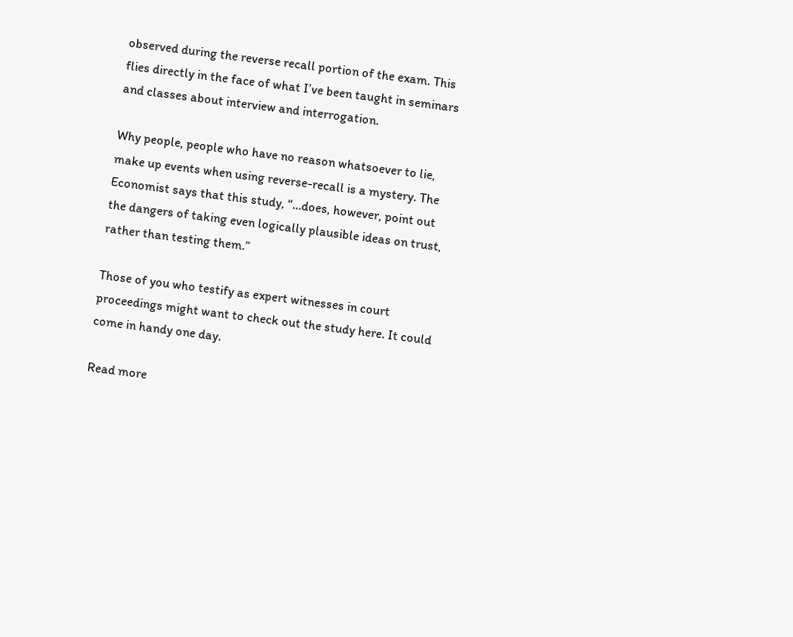observed during the reverse recall portion of the exam. This flies directly in the face of what I’ve been taught in seminars and classes about interview and interrogation.

Why people, people who have no reason whatsoever to lie, make up events when using reverse-recall is a mystery. The Economist says that this study, “…does, however, point out the dangers of taking even logically plausible ideas on trust, rather than testing them.”

Those of you who testify as expert witnesses in court proceedings might want to check out the study here. It could come in handy one day.

Read more